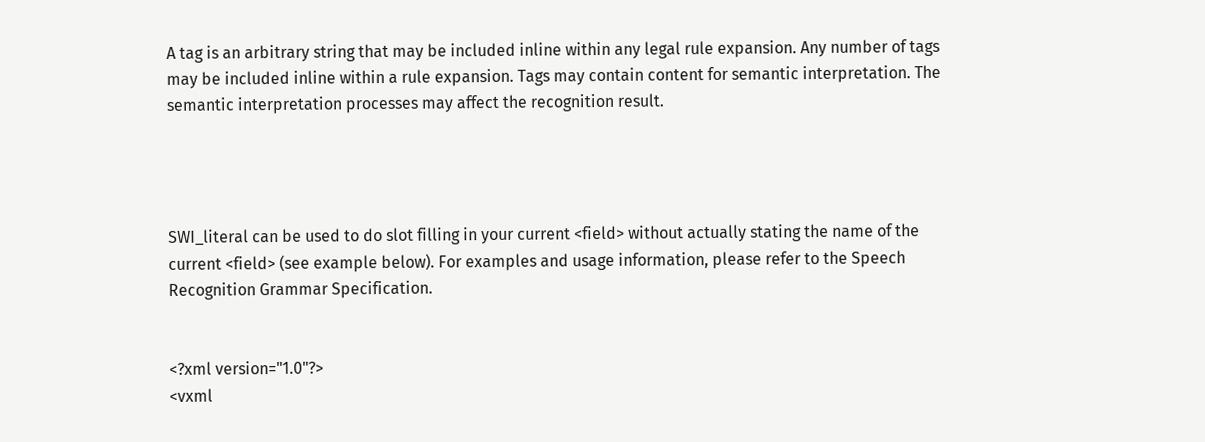A tag is an arbitrary string that may be included inline within any legal rule expansion. Any number of tags may be included inline within a rule expansion. Tags may contain content for semantic interpretation. The semantic interpretation processes may affect the recognition result.




SWI_literal can be used to do slot filling in your current <field> without actually stating the name of the current <field> (see example below). For examples and usage information, please refer to the Speech Recognition Grammar Specification.


<?xml version="1.0"?>
<vxml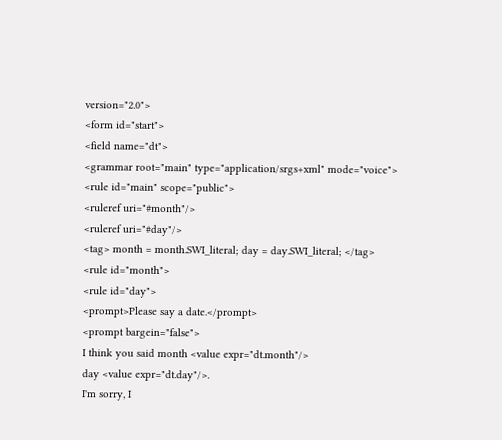version="2.0">
<form id="start">
<field name="dt">
<grammar root="main" type="application/srgs+xml" mode="voice">
<rule id="main" scope="public">
<ruleref uri="#month"/>
<ruleref uri="#day"/>
<tag> month = month.SWI_literal; day = day.SWI_literal; </tag>
<rule id="month">
<rule id="day">
<prompt>Please say a date.</prompt>
<prompt bargein="false">
I think you said month <value expr="dt.month"/>
day <value expr="dt.day"/>.
I'm sorry, I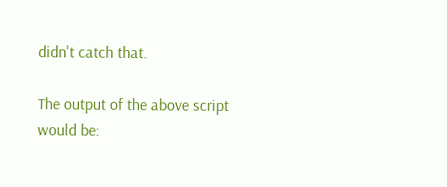didn't catch that.

The output of the above script would be: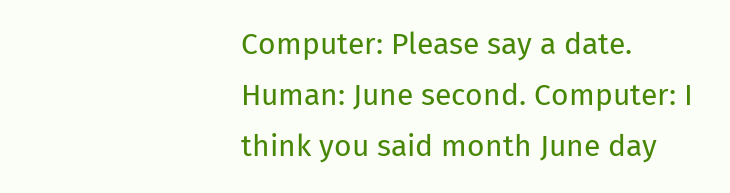Computer: Please say a date. Human: June second. Computer: I think you said month June day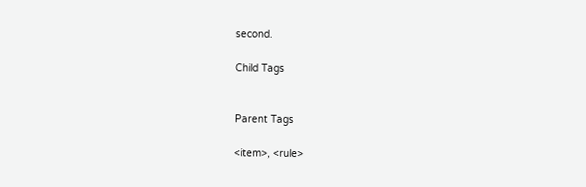second.

Child Tags


Parent Tags

<item>, <rule>